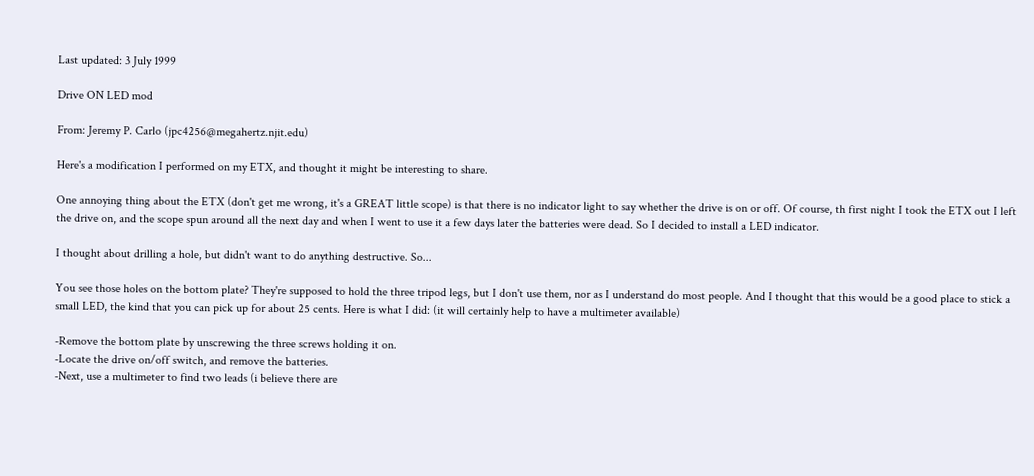Last updated: 3 July 1999

Drive ON LED mod

From: Jeremy P. Carlo (jpc4256@megahertz.njit.edu)

Here's a modification I performed on my ETX, and thought it might be interesting to share.

One annoying thing about the ETX (don't get me wrong, it's a GREAT little scope) is that there is no indicator light to say whether the drive is on or off. Of course, th first night I took the ETX out I left the drive on, and the scope spun around all the next day and when I went to use it a few days later the batteries were dead. So I decided to install a LED indicator.

I thought about drilling a hole, but didn't want to do anything destructive. So...

You see those holes on the bottom plate? They're supposed to hold the three tripod legs, but I don't use them, nor as I understand do most people. And I thought that this would be a good place to stick a small LED, the kind that you can pick up for about 25 cents. Here is what I did: (it will certainly help to have a multimeter available)

-Remove the bottom plate by unscrewing the three screws holding it on.
-Locate the drive on/off switch, and remove the batteries.
-Next, use a multimeter to find two leads (i believe there are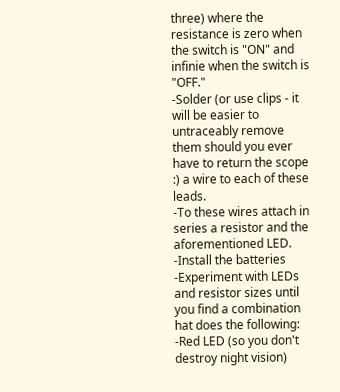three) where the resistance is zero when the switch is "ON" and infinie when the switch is "OFF."
-Solder (or use clips - it will be easier to untraceably remove them should you ever have to return the scope :) a wire to each of these leads.
-To these wires attach in series a resistor and the aforementioned LED.
-Install the batteries
-Experiment with LEDs and resistor sizes until you find a combination hat does the following:
-Red LED (so you don't destroy night vision)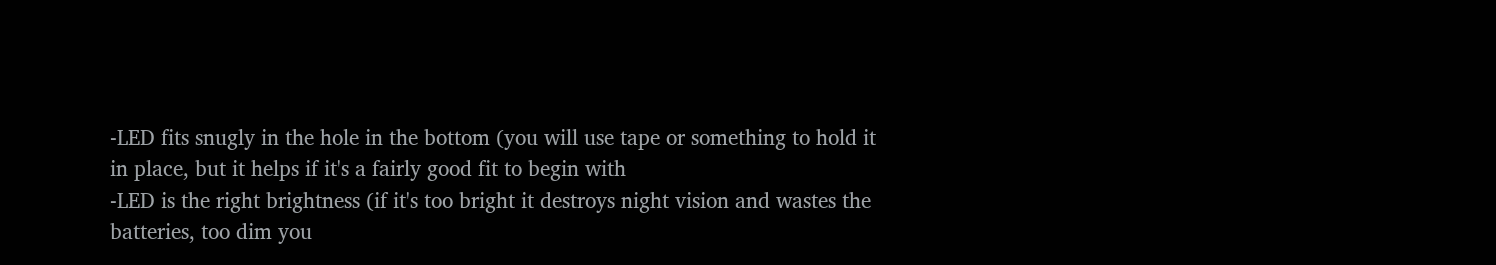-LED fits snugly in the hole in the bottom (you will use tape or something to hold it in place, but it helps if it's a fairly good fit to begin with
-LED is the right brightness (if it's too bright it destroys night vision and wastes the batteries, too dim you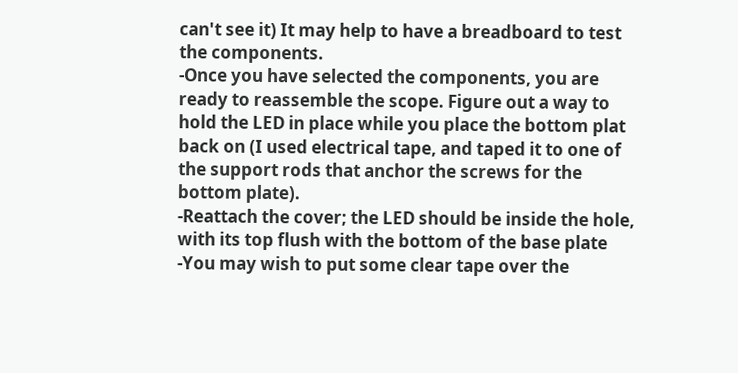can't see it) It may help to have a breadboard to test the components.
-Once you have selected the components, you are ready to reassemble the scope. Figure out a way to hold the LED in place while you place the bottom plat back on (I used electrical tape, and taped it to one of the support rods that anchor the screws for the bottom plate).
-Reattach the cover; the LED should be inside the hole, with its top flush with the bottom of the base plate
-You may wish to put some clear tape over the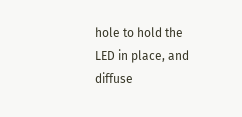hole to hold the LED in place, and diffuse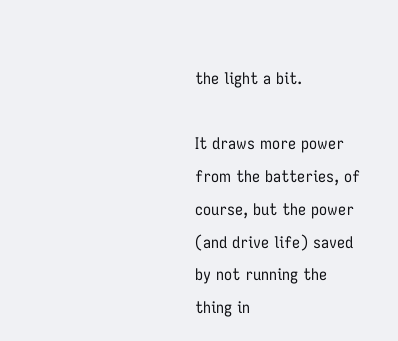the light a bit.

It draws more power from the batteries, of course, but the power (and drive life) saved by not running the thing in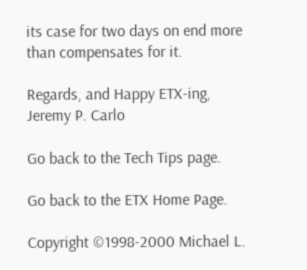its case for two days on end more than compensates for it.

Regards, and Happy ETX-ing,
Jeremy P. Carlo

Go back to the Tech Tips page.

Go back to the ETX Home Page.

Copyright ©1998-2000 Michael L.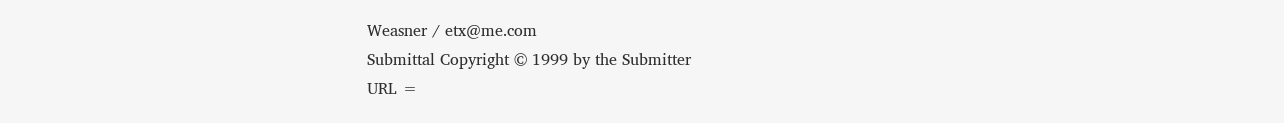Weasner / etx@me.com
Submittal Copyright © 1999 by the Submitter
URL =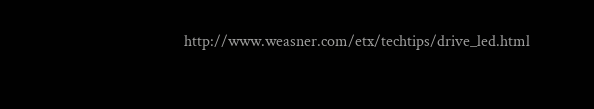http://www.weasner.com/etx/techtips/drive_led.html